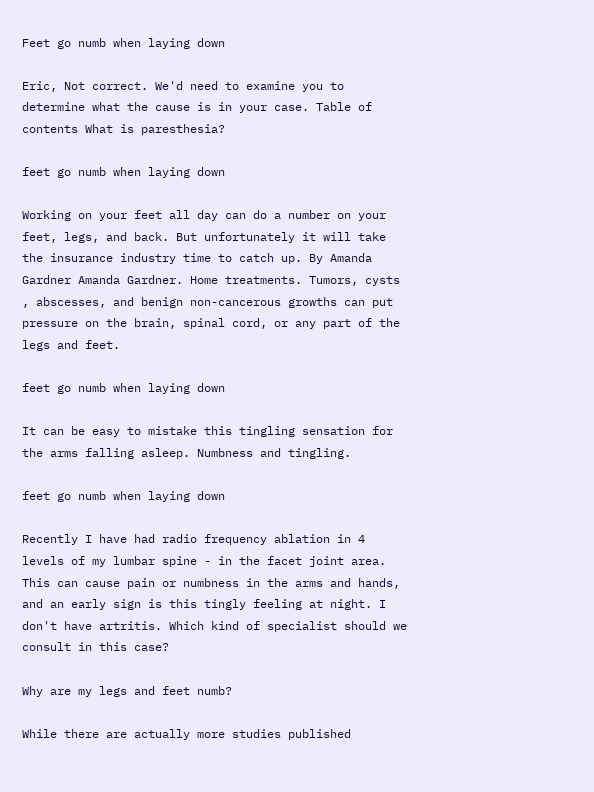Feet go numb when laying down

Eric, Not correct. We'd need to examine you to determine what the cause is in your case. Table of contents What is paresthesia?

feet go numb when laying down

Working on your feet all day can do a number on your feet, legs, and back. But unfortunately it will take the insurance industry time to catch up. By Amanda Gardner Amanda Gardner. Home treatments. Tumors, cysts , abscesses, and benign non-cancerous growths can put pressure on the brain, spinal cord, or any part of the legs and feet.

feet go numb when laying down

It can be easy to mistake this tingling sensation for the arms falling asleep. Numbness and tingling.

feet go numb when laying down

Recently I have had radio frequency ablation in 4 levels of my lumbar spine - in the facet joint area. This can cause pain or numbness in the arms and hands, and an early sign is this tingly feeling at night. I don't have artritis. Which kind of specialist should we consult in this case?

Why are my legs and feet numb?

While there are actually more studies published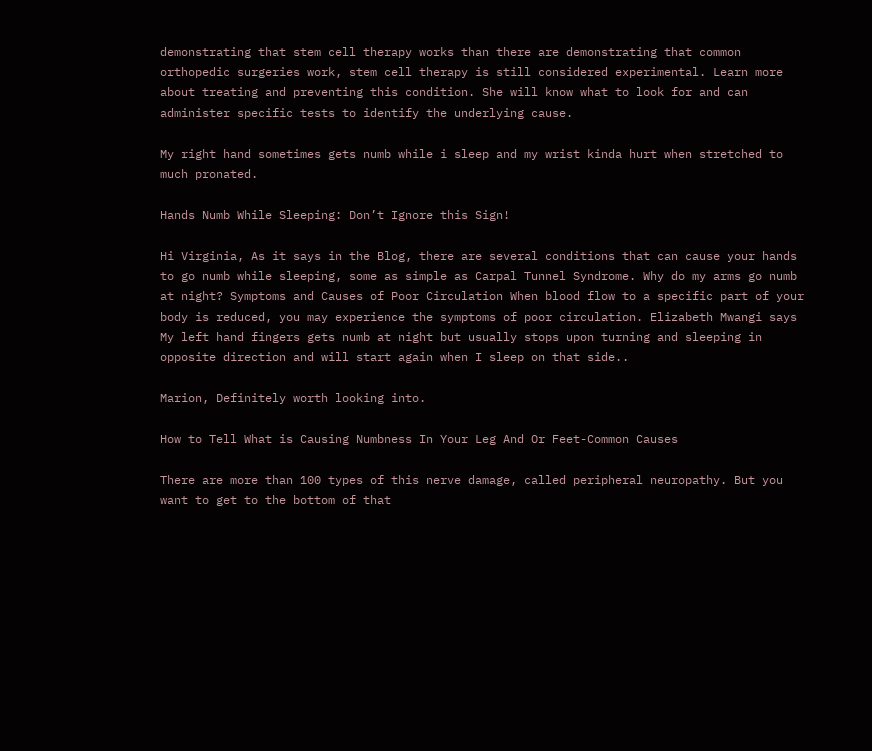demonstrating that stem cell therapy works than there are demonstrating that common orthopedic surgeries work, stem cell therapy is still considered experimental. Learn more about treating and preventing this condition. She will know what to look for and can administer specific tests to identify the underlying cause.

My right hand sometimes gets numb while i sleep and my wrist kinda hurt when stretched to much pronated.

Hands Numb While Sleeping: Don’t Ignore this Sign!

Hi Virginia, As it says in the Blog, there are several conditions that can cause your hands to go numb while sleeping, some as simple as Carpal Tunnel Syndrome. Why do my arms go numb at night? Symptoms and Causes of Poor Circulation When blood flow to a specific part of your body is reduced, you may experience the symptoms of poor circulation. Elizabeth Mwangi says My left hand fingers gets numb at night but usually stops upon turning and sleeping in opposite direction and will start again when I sleep on that side..

Marion, Definitely worth looking into.

How to Tell What is Causing Numbness In Your Leg And Or Feet-Common Causes

There are more than 100 types of this nerve damage, called peripheral neuropathy. But you want to get to the bottom of that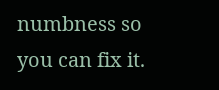numbness so you can fix it.